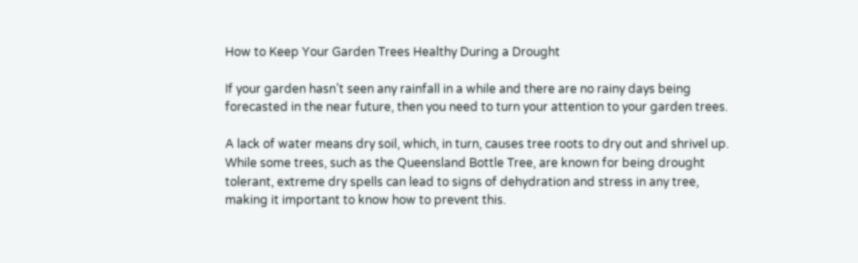How to Keep Your Garden Trees Healthy During a Drought

If your garden hasn’t seen any rainfall in a while and there are no rainy days being forecasted in the near future, then you need to turn your attention to your garden trees.

A lack of water means dry soil, which, in turn, causes tree roots to dry out and shrivel up. While some trees, such as the Queensland Bottle Tree, are known for being drought tolerant, extreme dry spells can lead to signs of dehydration and stress in any tree, making it important to know how to prevent this.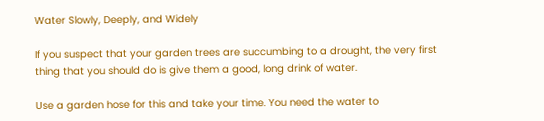Water Slowly, Deeply, and Widely

If you suspect that your garden trees are succumbing to a drought, the very first thing that you should do is give them a good, long drink of water.

Use a garden hose for this and take your time. You need the water to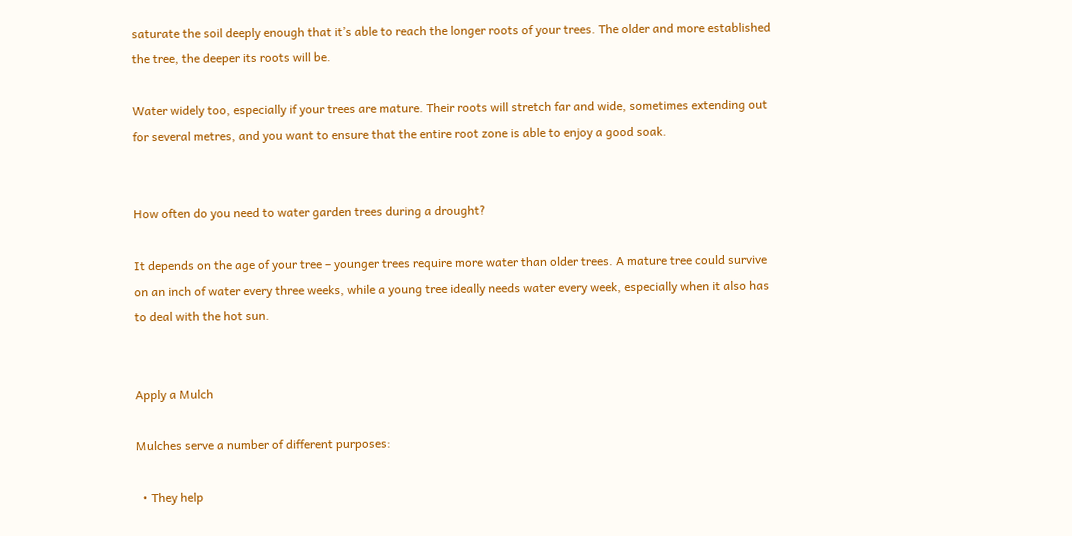saturate the soil deeply enough that it’s able to reach the longer roots of your trees. The older and more established the tree, the deeper its roots will be.

Water widely too, especially if your trees are mature. Their roots will stretch far and wide, sometimes extending out for several metres, and you want to ensure that the entire root zone is able to enjoy a good soak.


How often do you need to water garden trees during a drought?

It depends on the age of your tree – younger trees require more water than older trees. A mature tree could survive on an inch of water every three weeks, while a young tree ideally needs water every week, especially when it also has to deal with the hot sun.


Apply a Mulch

Mulches serve a number of different purposes:

  • They help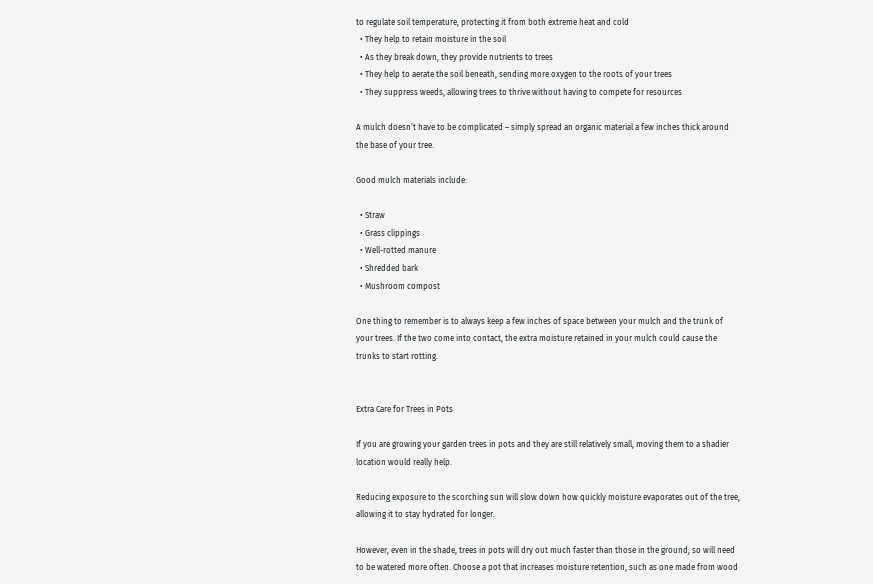to regulate soil temperature, protecting it from both extreme heat and cold
  • They help to retain moisture in the soil
  • As they break down, they provide nutrients to trees
  • They help to aerate the soil beneath, sending more oxygen to the roots of your trees
  • They suppress weeds, allowing trees to thrive without having to compete for resources

A mulch doesn’t have to be complicated – simply spread an organic material a few inches thick around the base of your tree.

Good mulch materials include:

  • Straw
  • Grass clippings
  • Well-rotted manure
  • Shredded bark
  • Mushroom compost

One thing to remember is to always keep a few inches of space between your mulch and the trunk of your trees. If the two come into contact, the extra moisture retained in your mulch could cause the trunks to start rotting.


Extra Care for Trees in Pots

If you are growing your garden trees in pots and they are still relatively small, moving them to a shadier location would really help.

Reducing exposure to the scorching sun will slow down how quickly moisture evaporates out of the tree, allowing it to stay hydrated for longer.

However, even in the shade, trees in pots will dry out much faster than those in the ground, so will need to be watered more often. Choose a pot that increases moisture retention, such as one made from wood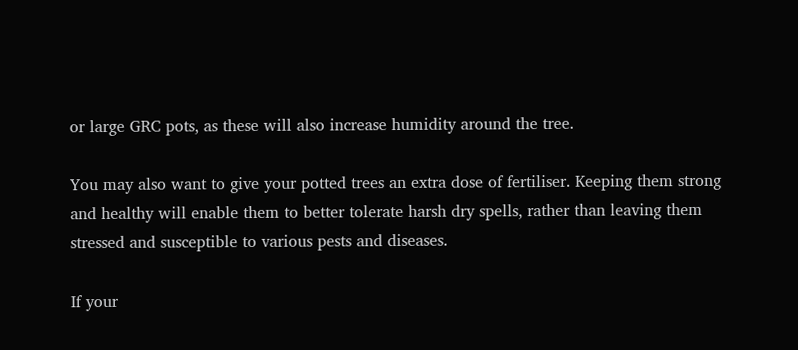or large GRC pots, as these will also increase humidity around the tree.

You may also want to give your potted trees an extra dose of fertiliser. Keeping them strong and healthy will enable them to better tolerate harsh dry spells, rather than leaving them stressed and susceptible to various pests and diseases.

If your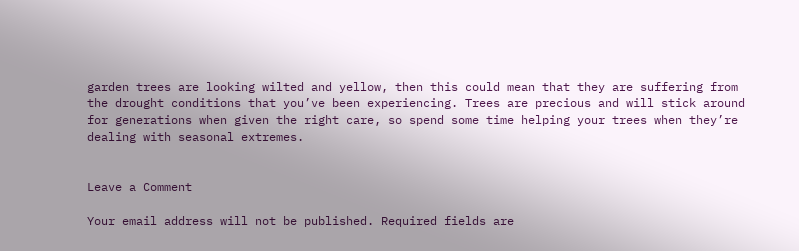garden trees are looking wilted and yellow, then this could mean that they are suffering from the drought conditions that you’ve been experiencing. Trees are precious and will stick around for generations when given the right care, so spend some time helping your trees when they’re dealing with seasonal extremes.


Leave a Comment

Your email address will not be published. Required fields are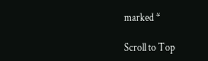marked *

Scroll to Top